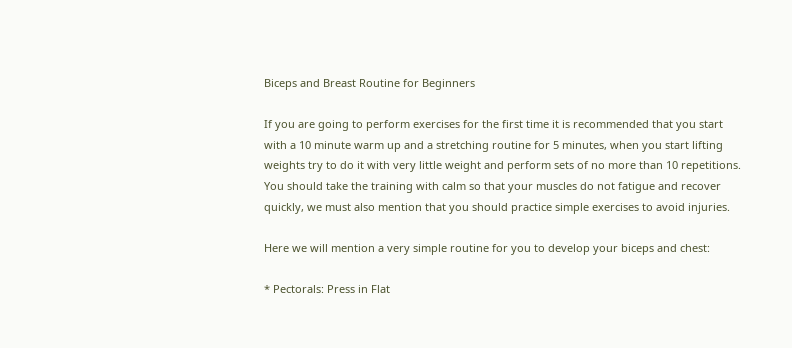Biceps and Breast Routine for Beginners

If you are going to perform exercises for the first time it is recommended that you start with a 10 minute warm up and a stretching routine for 5 minutes, when you start lifting weights try to do it with very little weight and perform sets of no more than 10 repetitions.
You should take the training with calm so that your muscles do not fatigue and recover quickly, we must also mention that you should practice simple exercises to avoid injuries.

Here we will mention a very simple routine for you to develop your biceps and chest:

* Pectorals: Press in Flat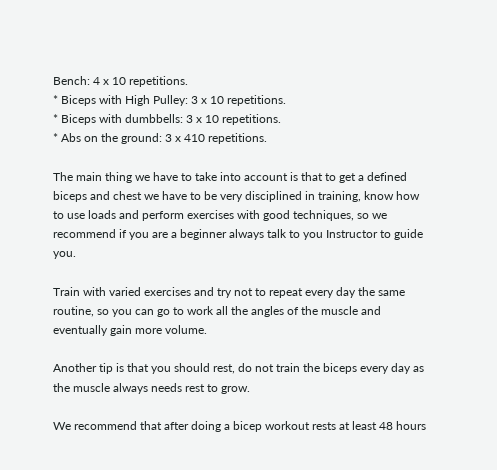Bench: 4 x 10 repetitions.
* Biceps with High Pulley: 3 x 10 repetitions.
* Biceps with dumbbells: 3 x 10 repetitions.
* Abs on the ground: 3 x 410 repetitions.

The main thing we have to take into account is that to get a defined biceps and chest we have to be very disciplined in training, know how to use loads and perform exercises with good techniques, so we recommend if you are a beginner always talk to you Instructor to guide you.

Train with varied exercises and try not to repeat every day the same routine, so you can go to work all the angles of the muscle and eventually gain more volume.

Another tip is that you should rest, do not train the biceps every day as the muscle always needs rest to grow.

We recommend that after doing a bicep workout rests at least 48 hours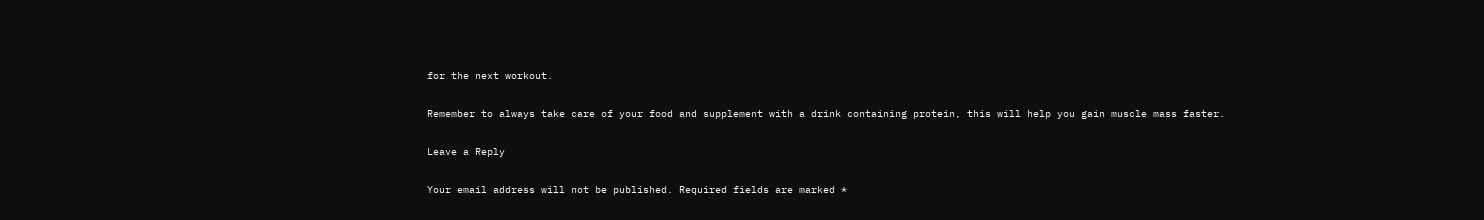for the next workout.

Remember to always take care of your food and supplement with a drink containing protein, this will help you gain muscle mass faster.

Leave a Reply

Your email address will not be published. Required fields are marked *